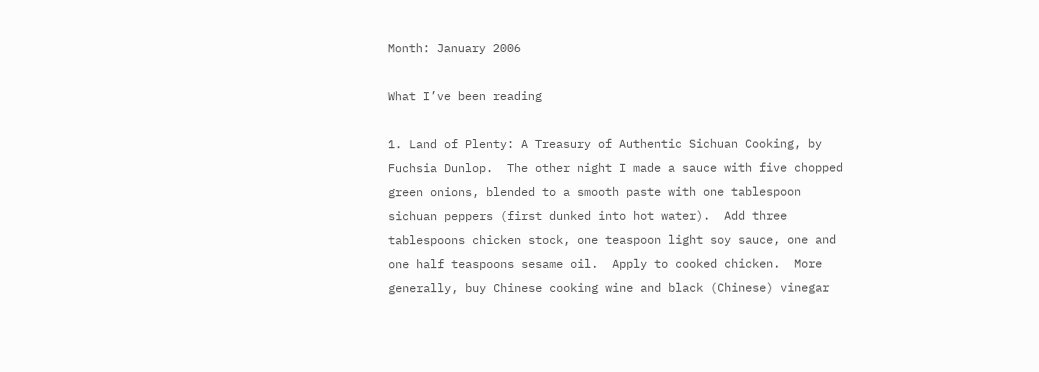Month: January 2006

What I’ve been reading

1. Land of Plenty: A Treasury of Authentic Sichuan Cooking, by Fuchsia Dunlop.  The other night I made a sauce with five chopped green onions, blended to a smooth paste with one tablespoon sichuan peppers (first dunked into hot water).  Add three tablespoons chicken stock, one teaspoon light soy sauce, one and one half teaspoons sesame oil.  Apply to cooked chicken.  More generally, buy Chinese cooking wine and black (Chinese) vinegar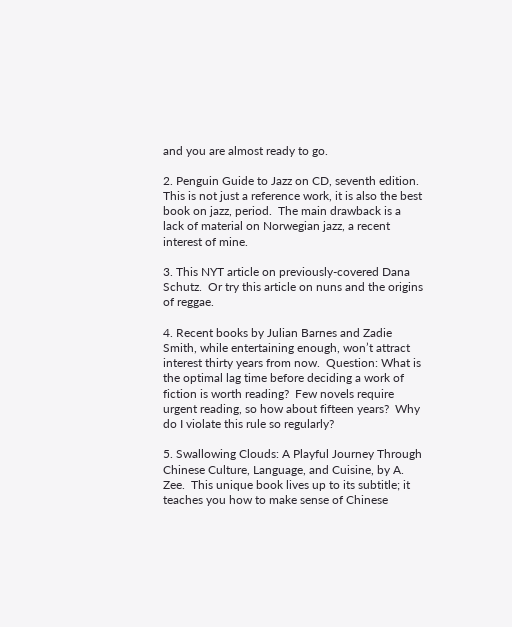and you are almost ready to go.

2. Penguin Guide to Jazz on CD, seventh edition.  This is not just a reference work, it is also the best book on jazz, period.  The main drawback is a lack of material on Norwegian jazz, a recent interest of mine.

3. This NYT article on previously-covered Dana Schutz.  Or try this article on nuns and the origins of reggae.

4. Recent books by Julian Barnes and Zadie Smith, while entertaining enough, won’t attract interest thirty years from now.  Question: What is the optimal lag time before deciding a work of fiction is worth reading?  Few novels require urgent reading, so how about fifteen years?  Why do I violate this rule so regularly?

5. Swallowing Clouds: A Playful Journey Through Chinese Culture, Language, and Cuisine, by A. Zee.  This unique book lives up to its subtitle; it teaches you how to make sense of Chinese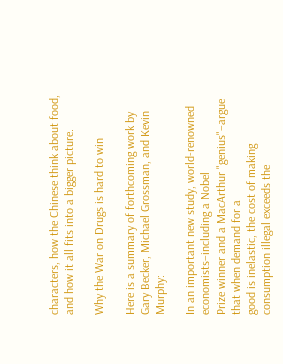characters, how the Chinese think about food, and how it all fits into a bigger picture.

Why the War on Drugs is hard to win

Here is a summary of forthcoming work by Gary Becker, Michael Grossman, and Kevin Murphy:

In an important new study, world-renowned economists–including a Nobel
Prize winner and a MacArthur "genius"–argue that when demand for a
good is inelastic, the cost of making consumption illegal exceeds the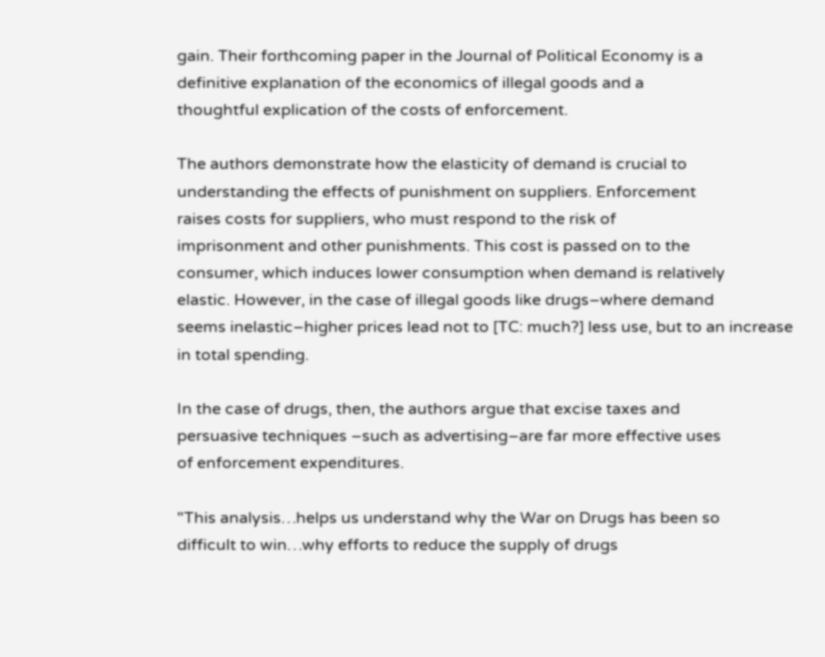gain. Their forthcoming paper in the Journal of Political Economy is a
definitive explanation of the economics of illegal goods and a
thoughtful explication of the costs of enforcement.

The authors demonstrate how the elasticity of demand is crucial to
understanding the effects of punishment on suppliers. Enforcement
raises costs for suppliers, who must respond to the risk of
imprisonment and other punishments. This cost is passed on to the
consumer, which induces lower consumption when demand is relatively
elastic. However, in the case of illegal goods like drugs–where demand
seems inelastic–higher prices lead not to [TC: much?] less use, but to an increase
in total spending.

In the case of drugs, then, the authors argue that excise taxes and
persuasive techniques –such as advertising–are far more effective uses
of enforcement expenditures.

"This analysis…helps us understand why the War on Drugs has been so
difficult to win…why efforts to reduce the supply of drugs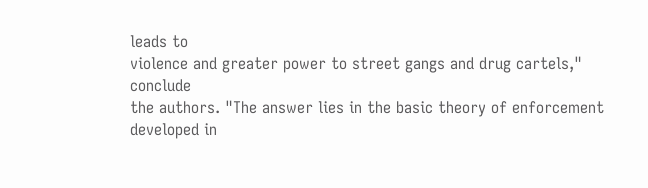leads to
violence and greater power to street gangs and drug cartels," conclude
the authors. "The answer lies in the basic theory of enforcement
developed in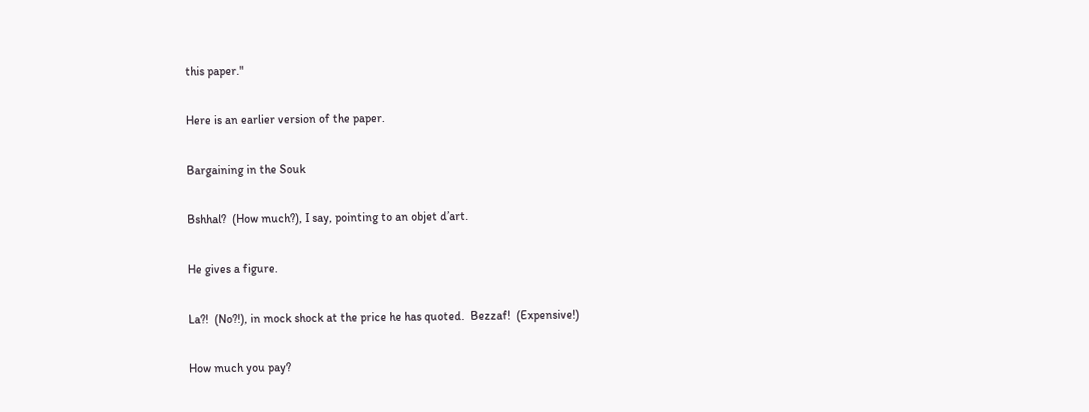this paper."

Here is an earlier version of the paper.

Bargaining in the Souk

Bshhal?  (How much?), I say, pointing to an objet d’art.

He gives a figure.

La?!  (No?!), in mock shock at the price he has quoted.  Bezzaf!  (Expensive!)

How much you pay?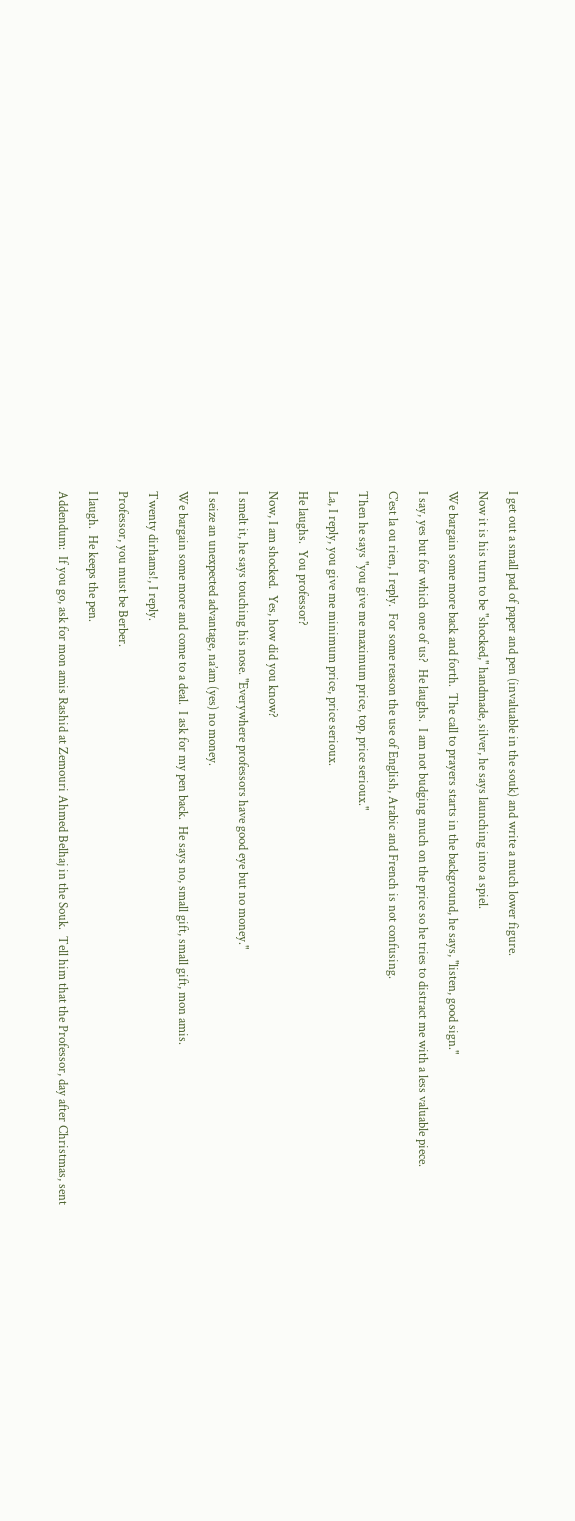I get out a small pad of paper and pen (invaluable in the souk) and write a much lower figure.

Now it is his turn to be "shocked," handmade, silver, he says launching into a spiel.

We bargain some more back and forth.  The call to prayers starts in the background, he says, "listen, good sign."

I say, yes but for which one of us?  He laughs.  I am not budging much on the price so he tries to distract me with a less valuable piece.

C’est la ou rien, I reply.  For some reason the use of English, Arabic and French is not confusing.

Then he says "you give me maximum price, top, price serioux."

La, I reply, you give me minimum price, price serioux.

He laughs.  You professor?

Now, I am shocked.  Yes, how did you know?

I smelt it, he says touching his nose. "Everywhere professors have good eye but no money."

I seize an unexpected advantage, na’am (yes) no money.

We bargain some more and come to a deal.  I ask for my pen back.  He says no, small gift, small gift, mon amis.

Twenty dirhams!, I reply.

Professor, you must be Berber.

I laugh.  He keeps the pen.

Addendum:  If you go, ask for mon amis Rashid at Zemouri Ahmed Belhaj in the Souk.  Tell him that the Professor, day after Christmas, sent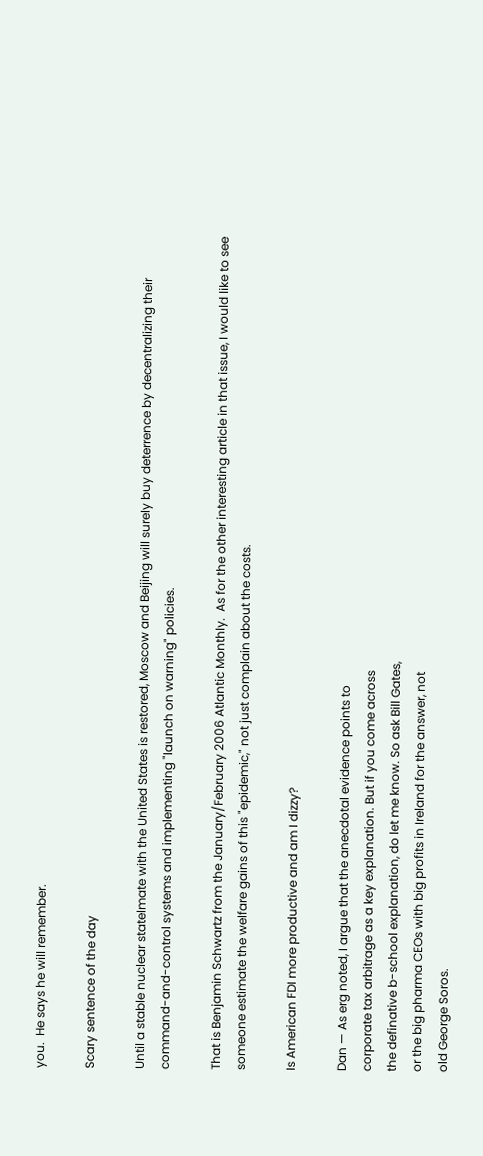you.  He says he will remember.

Scary sentence of the day

Until a stable nuclear statelmate with the United States is restored, Moscow and Beijing will surely buy deterrence by decentralizing their command-and-control systems and implementing "launch on warning" policies.

That is Benjamin Schwartz from the January/February 2006 Atlantic Monthly.  As for the other interesting article in that issue, I would like to see someone estimate the welfare gains of this "epidemic," not just complain about the costs.

Is American FDI more productive and am I dizzy?

Dan — As erg noted, I argue that the anecdotal evidence points to
corporate tax arbitrage as a key explanation. But if you come across
the definative b-school explanation, do let me know. So ask Bill Gates,
or the big pharma CEOs with big profits in Ireland for the answer, not
old George Soros.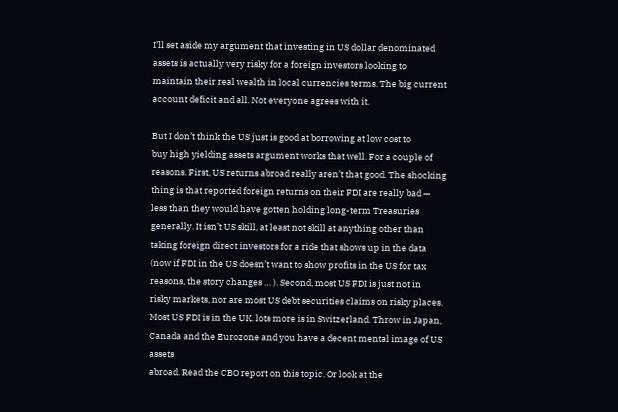I’ll set aside my argument that investing in US dollar denominated
assets is actually very risky for a foreign investors looking to
maintain their real wealth in local currencies terms. The big current
account deficit and all. Not everyone agrees with it.

But I don’t think the US just is good at borrowing at low cost to
buy high yielding assets argument works that well. For a couple of
reasons. First, US returns abroad really aren’t that good. The shocking
thing is that reported foreign returns on their FDI are really bad —
less than they would have gotten holding long-term Treasuries
generally. It isn’t US skill, at least not skill at anything other than
taking foreign direct investors for a ride that shows up in the data
(now if FDI in the US doesn’t want to show profits in the US for tax
reasons, the story changes … ). Second, most US FDI is just not in
risky markets, nor are most US debt securities claims on risky places.
Most US FDI is in the UK. lots more is in Switzerland. Throw in Japan,
Canada and the Eurozone and you have a decent mental image of US assets
abroad. Read the CBO report on this topic. Or look at the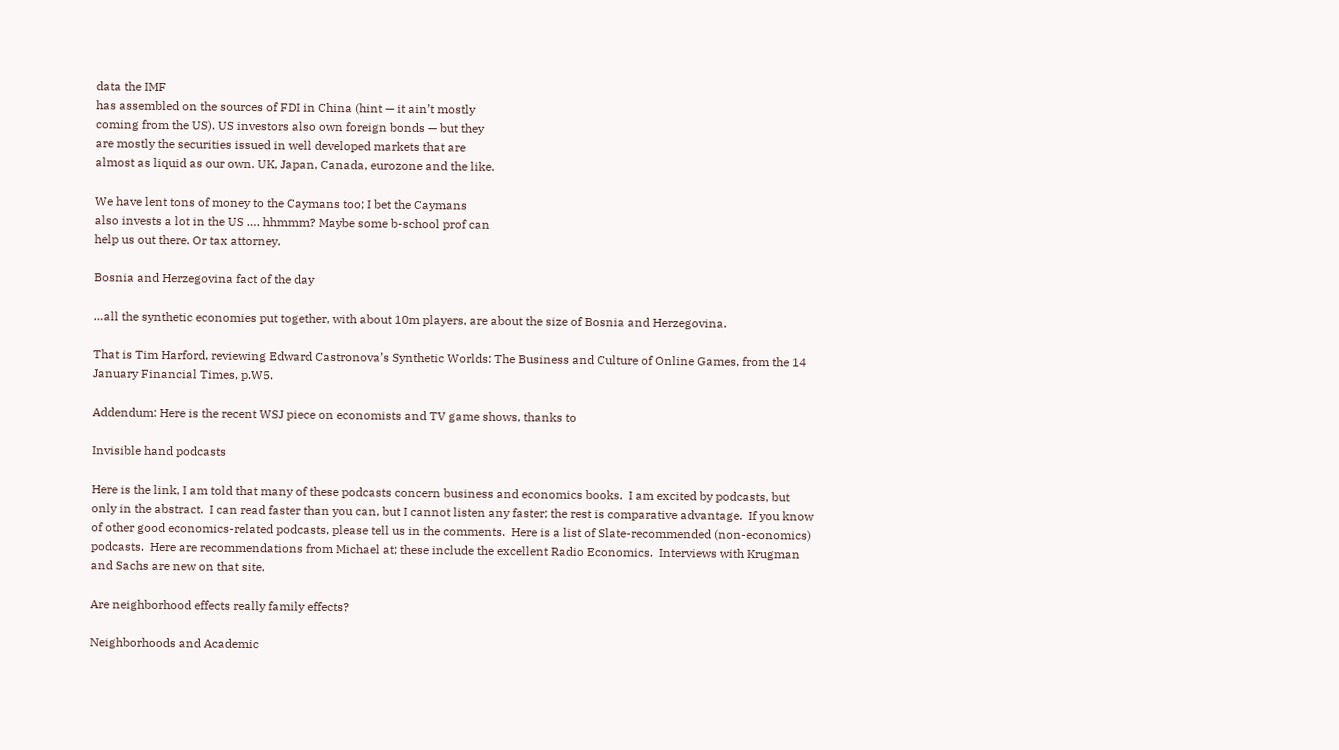data the IMF
has assembled on the sources of FDI in China (hint — it ain’t mostly
coming from the US). US investors also own foreign bonds — but they
are mostly the securities issued in well developed markets that are
almost as liquid as our own. UK, Japan, Canada, eurozone and the like.

We have lent tons of money to the Caymans too; I bet the Caymans
also invests a lot in the US …. hhmmm? Maybe some b-school prof can
help us out there. Or tax attorney.

Bosnia and Herzegovina fact of the day

…all the synthetic economies put together, with about 10m players, are about the size of Bosnia and Herzegovina.

That is Tim Harford, reviewing Edward Castronova’s Synthetic Worlds: The Business and Culture of Online Games, from the 14 January Financial Times, p.W5.

Addendum: Here is the recent WSJ piece on economists and TV game shows, thanks to

Invisible hand podcasts

Here is the link, I am told that many of these podcasts concern business and economics books.  I am excited by podcasts, but only in the abstract.  I can read faster than you can, but I cannot listen any faster; the rest is comparative advantage.  If you know of other good economics-related podcasts, please tell us in the comments.  Here is a list of Slate-recommended (non-economics) podcasts.  Here are recommendations from Michael at; these include the excellent Radio Economics.  Interviews with Krugman and Sachs are new on that site.

Are neighborhood effects really family effects?

Neighborhoods and Academic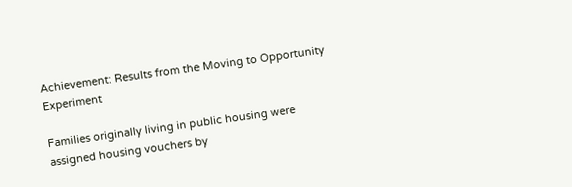Achievement: Results from the Moving to Opportunity Experiment

Families originally living in public housing were assigned housing vouchers by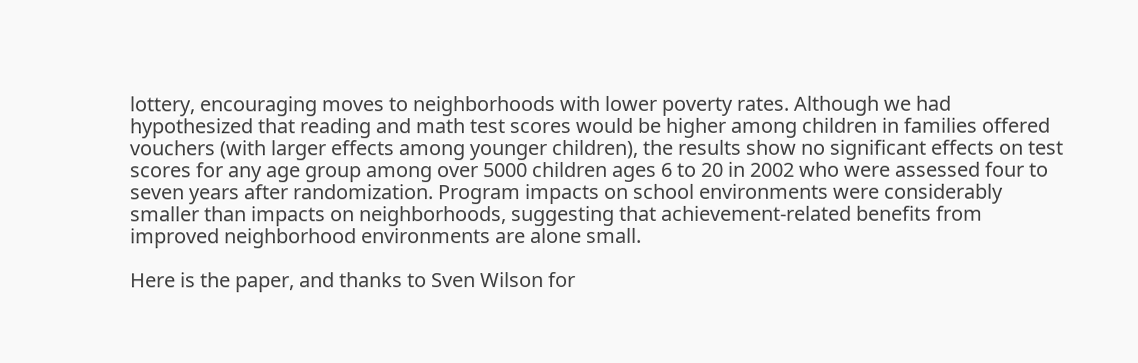lottery, encouraging moves to neighborhoods with lower poverty rates. Although we had hypothesized that reading and math test scores would be higher among children in families offered vouchers (with larger effects among younger children), the results show no significant effects on test scores for any age group among over 5000 children ages 6 to 20 in 2002 who were assessed four to seven years after randomization. Program impacts on school environments were considerably smaller than impacts on neighborhoods, suggesting that achievement-related benefits from improved neighborhood environments are alone small.

Here is the paper, and thanks to Sven Wilson for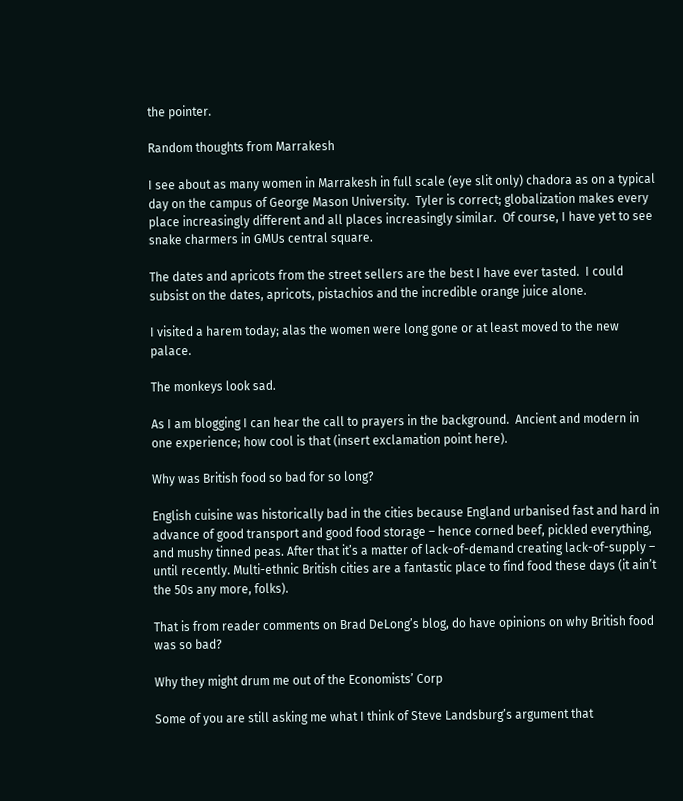the pointer.

Random thoughts from Marrakesh

I see about as many women in Marrakesh in full scale (eye slit only) chadora as on a typical day on the campus of George Mason University.  Tyler is correct; globalization makes every place increasingly different and all places increasingly similar.  Of course, I have yet to see snake charmers in GMUs central square.

The dates and apricots from the street sellers are the best I have ever tasted.  I could subsist on the dates, apricots, pistachios and the incredible orange juice alone.

I visited a harem today; alas the women were long gone or at least moved to the new palace.

The monkeys look sad.

As I am blogging I can hear the call to prayers in the background.  Ancient and modern in one experience; how cool is that (insert exclamation point here).

Why was British food so bad for so long?

English cuisine was historically bad in the cities because England urbanised fast and hard in advance of good transport and good food storage – hence corned beef, pickled everything, and mushy tinned peas. After that it’s a matter of lack-of-demand creating lack-of-supply – until recently. Multi-ethnic British cities are a fantastic place to find food these days (it ain’t the 50s any more, folks).

That is from reader comments on Brad DeLong’s blog, do have opinions on why British food was so bad?

Why they might drum me out of the Economists’ Corp

Some of you are still asking me what I think of Steve Landsburg’s argument that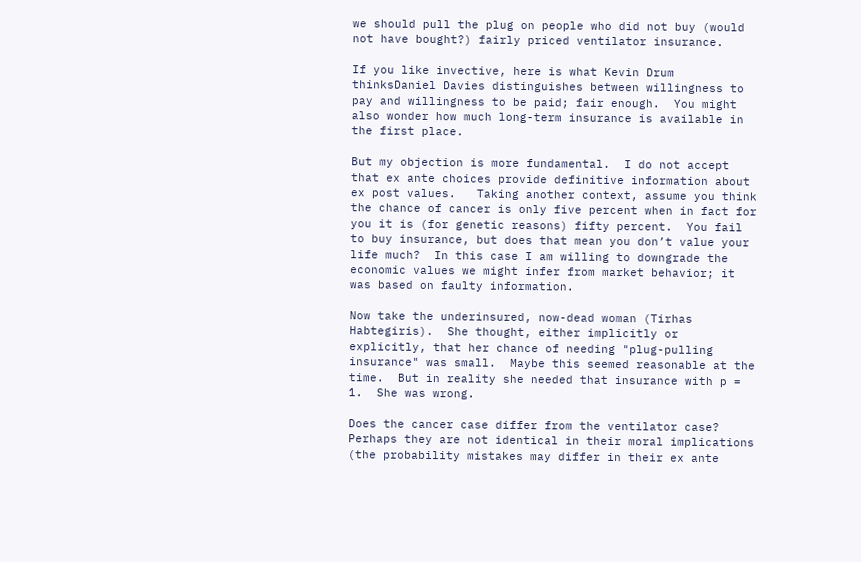we should pull the plug on people who did not buy (would not have bought?) fairly priced ventilator insurance.

If you like invective, here is what Kevin Drum thinksDaniel Davies distinguishes between willingness to pay and willingness to be paid; fair enough.  You might also wonder how much long-term insurance is available in the first place.

But my objection is more fundamental.  I do not accept that ex ante choices provide definitive information about ex post values.   Taking another context, assume you think the chance of cancer is only five percent when in fact for you it is (for genetic reasons) fifty percent.  You fail to buy insurance, but does that mean you don’t value your life much?  In this case I am willing to downgrade the economic values we might infer from market behavior; it was based on faulty information.

Now take the underinsured, now-dead woman (Tirhas Habtegiris).  She thought, either implicitly or explicitly, that her chance of needing "plug-pulling insurance" was small.  Maybe this seemed reasonable at the time.  But in reality she needed that insurance with p = 1.  She was wrong.

Does the cancer case differ from the ventilator case?  Perhaps they are not identical in their moral implications (the probability mistakes may differ in their ex ante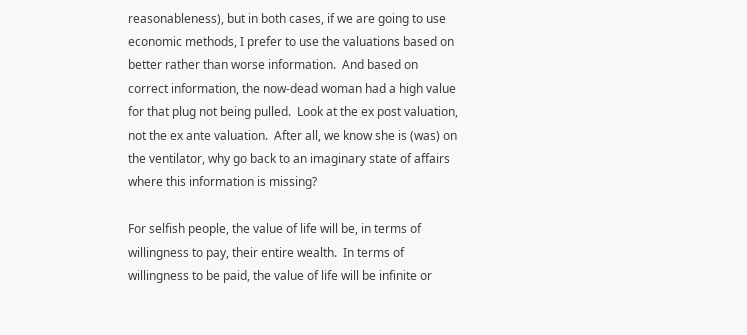reasonableness), but in both cases, if we are going to use economic methods, I prefer to use the valuations based on better rather than worse information.  And based on correct information, the now-dead woman had a high value for that plug not being pulled.  Look at the ex post valuation, not the ex ante valuation.  After all, we know she is (was) on the ventilator, why go back to an imaginary state of affairs where this information is missing?

For selfish people, the value of life will be, in terms of willingness to pay, their entire wealth.  In terms of willingness to be paid, the value of life will be infinite or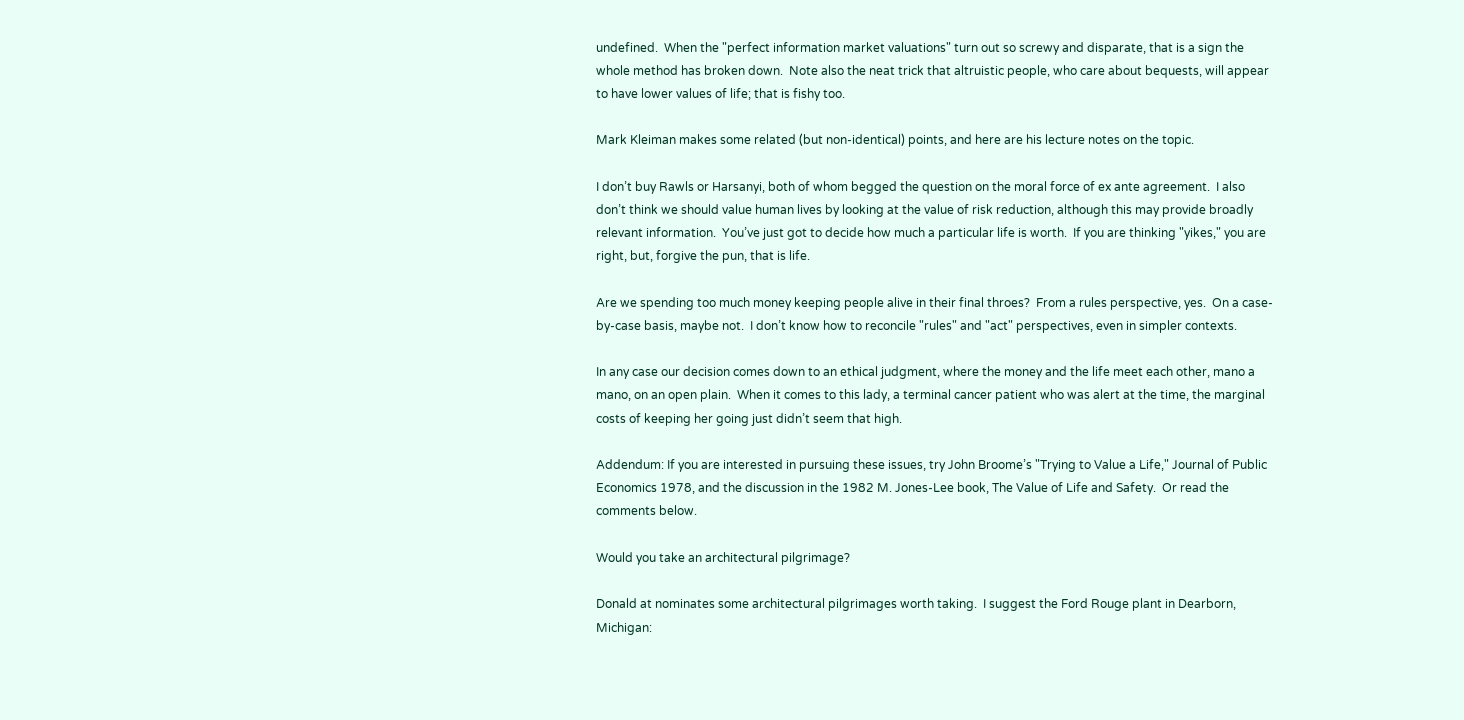undefined.  When the "perfect information market valuations" turn out so screwy and disparate, that is a sign the whole method has broken down.  Note also the neat trick that altruistic people, who care about bequests, will appear to have lower values of life; that is fishy too.

Mark Kleiman makes some related (but non-identical) points, and here are his lecture notes on the topic.

I don’t buy Rawls or Harsanyi, both of whom begged the question on the moral force of ex ante agreement.  I also don’t think we should value human lives by looking at the value of risk reduction, although this may provide broadly relevant information.  You’ve just got to decide how much a particular life is worth.  If you are thinking "yikes," you are right, but, forgive the pun, that is life.

Are we spending too much money keeping people alive in their final throes?  From a rules perspective, yes.  On a case-by-case basis, maybe not.  I don’t know how to reconcile "rules" and "act" perspectives, even in simpler contexts.

In any case our decision comes down to an ethical judgment, where the money and the life meet each other, mano a mano, on an open plain.  When it comes to this lady, a terminal cancer patient who was alert at the time, the marginal costs of keeping her going just didn’t seem that high.

Addendum: If you are interested in pursuing these issues, try John Broome’s "Trying to Value a Life," Journal of Public Economics 1978, and the discussion in the 1982 M. Jones-Lee book, The Value of Life and Safety.  Or read the comments below.

Would you take an architectural pilgrimage?

Donald at nominates some architectural pilgrimages worth taking.  I suggest the Ford Rouge plant in Dearborn, Michigan: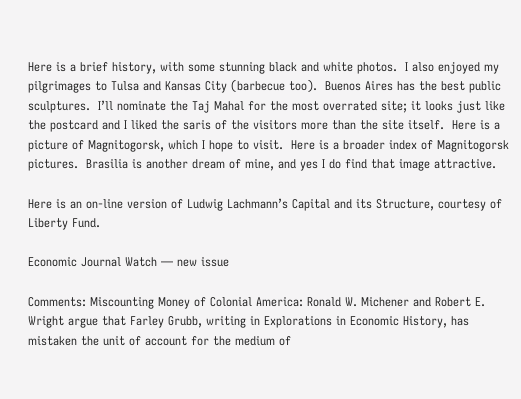Here is a brief history, with some stunning black and white photos.  I also enjoyed my pilgrimages to Tulsa and Kansas City (barbecue too).  Buenos Aires has the best public sculptures.  I’ll nominate the Taj Mahal for the most overrated site; it looks just like the postcard and I liked the saris of the visitors more than the site itself.  Here is a picture of Magnitogorsk, which I hope to visit.  Here is a broader index of Magnitogorsk pictures.  Brasilia is another dream of mine, and yes I do find that image attractive.

Here is an on-line version of Ludwig Lachmann’s Capital and its Structure, courtesy of Liberty Fund.

Economic Journal Watch — new issue

Comments: Miscounting Money of Colonial America: Ronald W. Michener and Robert E. Wright argue that Farley Grubb, writing in Explorations in Economic History, has mistaken the unit of account for the medium of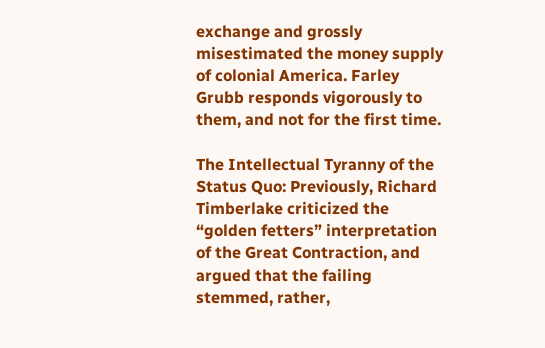exchange and grossly misestimated the money supply of colonial America. Farley Grubb responds vigorously to them, and not for the first time.

The Intellectual Tyranny of the Status Quo: Previously, Richard Timberlake criticized the “golden fetters” interpretation of the Great Contraction, and argued that the failing stemmed, rather,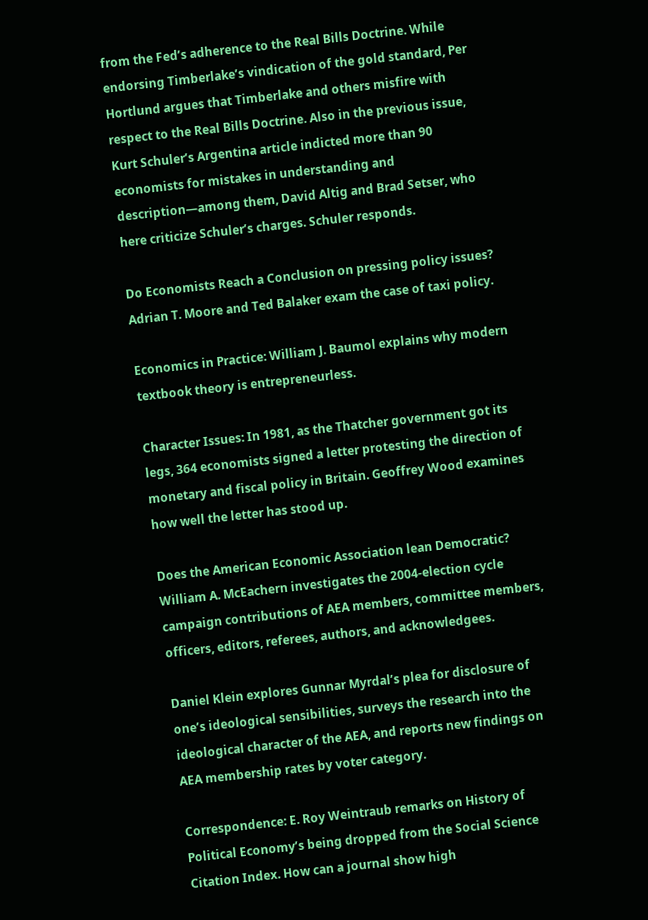from the Fed’s adherence to the Real Bills Doctrine. While endorsing Timberlake’s vindication of the gold standard, Per Hortlund argues that Timberlake and others misfire with respect to the Real Bills Doctrine. Also in the previous issue, Kurt Schuler’s Argentina article indicted more than 90 economists for mistakes in understanding and description—among them, David Altig and Brad Setser, who here criticize Schuler’s charges. Schuler responds.

Do Economists Reach a Conclusion on pressing policy issues? Adrian T. Moore and Ted Balaker exam the case of taxi policy.

Economics in Practice: William J. Baumol explains why modern textbook theory is entrepreneurless.

Character Issues: In 1981, as the Thatcher government got its legs, 364 economists signed a letter protesting the direction of monetary and fiscal policy in Britain. Geoffrey Wood examines how well the letter has stood up.

Does the American Economic Association lean Democratic? William A. McEachern investigates the 2004-election cycle campaign contributions of AEA members, committee members, officers, editors, referees, authors, and acknowledgees.

Daniel Klein explores Gunnar Myrdal’s plea for disclosure of one’s ideological sensibilities, surveys the research into the ideological character of the AEA, and reports new findings on AEA membership rates by voter category.

Correspondence: E. Roy Weintraub remarks on History of Political Economy’s being dropped from the Social Science Citation Index. How can a journal show high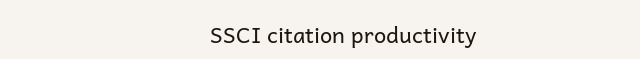SSCI citation productivity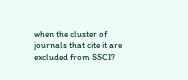when the cluster of journals that cite it are excluded from SSCI?